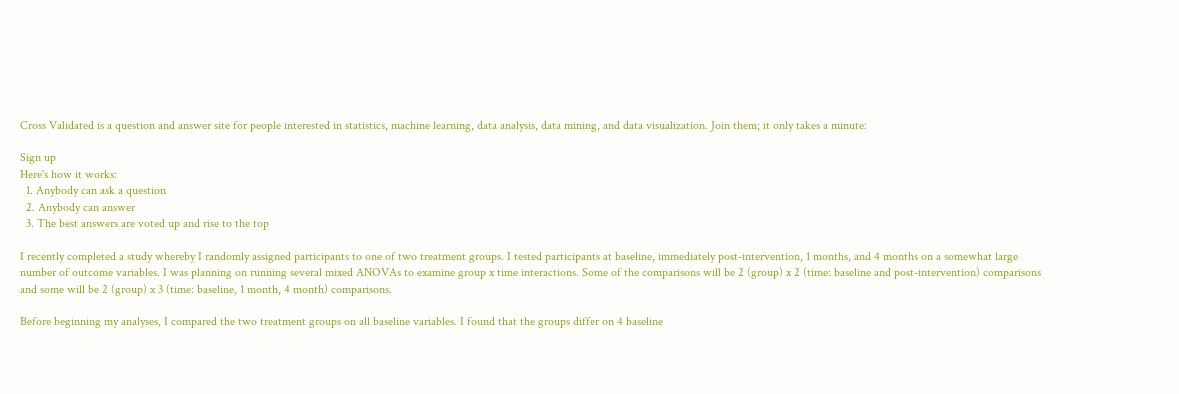Cross Validated is a question and answer site for people interested in statistics, machine learning, data analysis, data mining, and data visualization. Join them; it only takes a minute:

Sign up
Here's how it works:
  1. Anybody can ask a question
  2. Anybody can answer
  3. The best answers are voted up and rise to the top

I recently completed a study whereby I randomly assigned participants to one of two treatment groups. I tested participants at baseline, immediately post-intervention, 1 months, and 4 months on a somewhat large number of outcome variables. I was planning on running several mixed ANOVAs to examine group x time interactions. Some of the comparisons will be 2 (group) x 2 (time: baseline and post-intervention) comparisons and some will be 2 (group) x 3 (time: baseline, 1 month, 4 month) comparisons.

Before beginning my analyses, I compared the two treatment groups on all baseline variables. I found that the groups differ on 4 baseline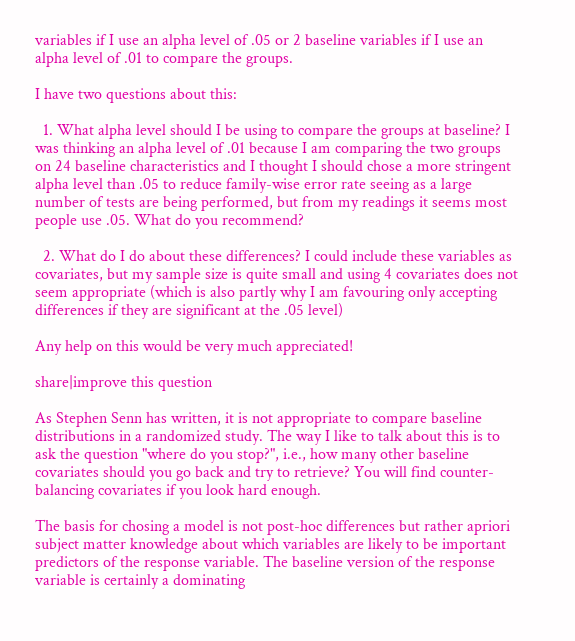variables if I use an alpha level of .05 or 2 baseline variables if I use an alpha level of .01 to compare the groups.

I have two questions about this:

  1. What alpha level should I be using to compare the groups at baseline? I was thinking an alpha level of .01 because I am comparing the two groups on 24 baseline characteristics and I thought I should chose a more stringent alpha level than .05 to reduce family-wise error rate seeing as a large number of tests are being performed, but from my readings it seems most people use .05. What do you recommend?

  2. What do I do about these differences? I could include these variables as covariates, but my sample size is quite small and using 4 covariates does not seem appropriate (which is also partly why I am favouring only accepting differences if they are significant at the .05 level)

Any help on this would be very much appreciated!

share|improve this question

As Stephen Senn has written, it is not appropriate to compare baseline distributions in a randomized study. The way I like to talk about this is to ask the question "where do you stop?", i.e., how many other baseline covariates should you go back and try to retrieve? You will find counter-balancing covariates if you look hard enough.

The basis for chosing a model is not post-hoc differences but rather apriori subject matter knowledge about which variables are likely to be important predictors of the response variable. The baseline version of the response variable is certainly a dominating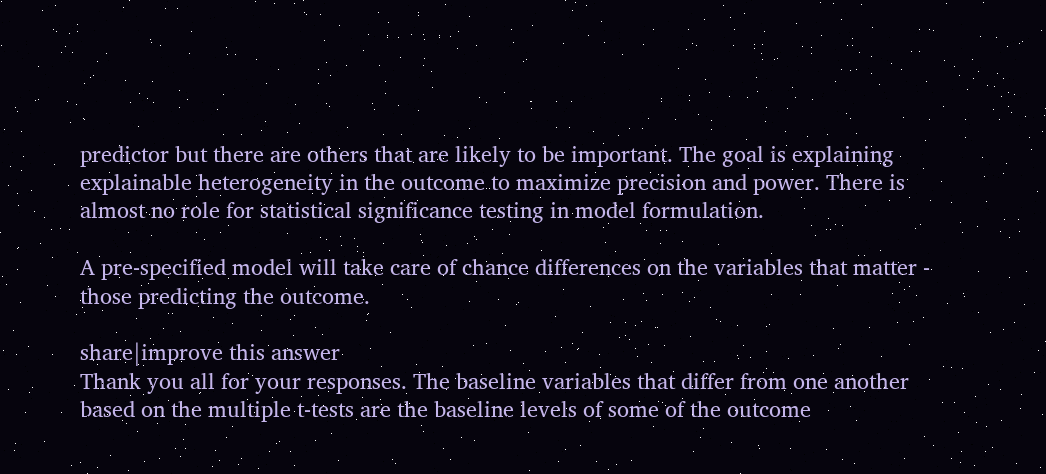predictor but there are others that are likely to be important. The goal is explaining explainable heterogeneity in the outcome to maximize precision and power. There is almost no role for statistical significance testing in model formulation.

A pre-specified model will take care of chance differences on the variables that matter - those predicting the outcome.

share|improve this answer
Thank you all for your responses. The baseline variables that differ from one another based on the multiple t-tests are the baseline levels of some of the outcome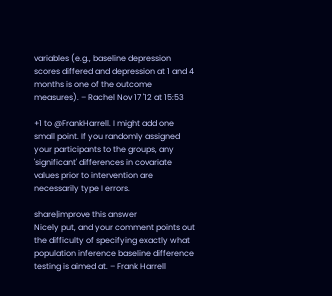variables (e.g., baseline depression scores differed and depression at 1 and 4 months is one of the outcome measures). – Rachel Nov 17 '12 at 15:53

+1 to @FrankHarrell. I might add one small point. If you randomly assigned your participants to the groups, any 'significant' differences in covariate values prior to intervention are necessarily type I errors.

share|improve this answer
Nicely put, and your comment points out the difficulty of specifying exactly what population inference baseline difference testing is aimed at. – Frank Harrell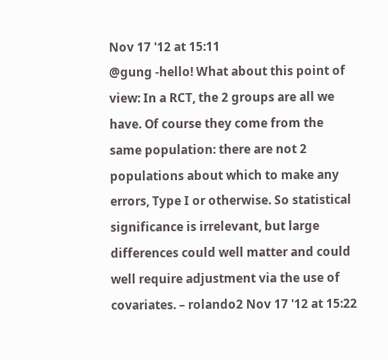Nov 17 '12 at 15:11
@gung -hello! What about this point of view: In a RCT, the 2 groups are all we have. Of course they come from the same population: there are not 2 populations about which to make any errors, Type I or otherwise. So statistical significance is irrelevant, but large differences could well matter and could well require adjustment via the use of covariates. – rolando2 Nov 17 '12 at 15:22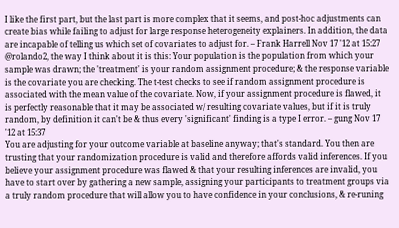I like the first part, but the last part is more complex that it seems, and post-hoc adjustments can create bias while failing to adjust for large response heterogeneity explainers. In addition, the data are incapable of telling us which set of covariates to adjust for. – Frank Harrell Nov 17 '12 at 15:27
@rolando2, the way I think about it is this: Your population is the population from which your sample was drawn; the 'treatment' is your random assignment procedure; & the response variable is the covariate you are checking. The t-test checks to see if random assignment procedure is associated with the mean value of the covariate. Now, if your assignment procedure is flawed, it is perfectly reasonable that it may be associated w/ resulting covariate values, but if it is truly random, by definition it can't be & thus every 'significant' finding is a type I error. – gung Nov 17 '12 at 15:37
You are adjusting for your outcome variable at baseline anyway; that's standard. You then are trusting that your randomization procedure is valid and therefore affords valid inferences. If you believe your assignment procedure was flawed & that your resulting inferences are invalid, you have to start over by gathering a new sample, assigning your participants to treatment groups via a truly random procedure that will allow you to have confidence in your conclusions, & re-runing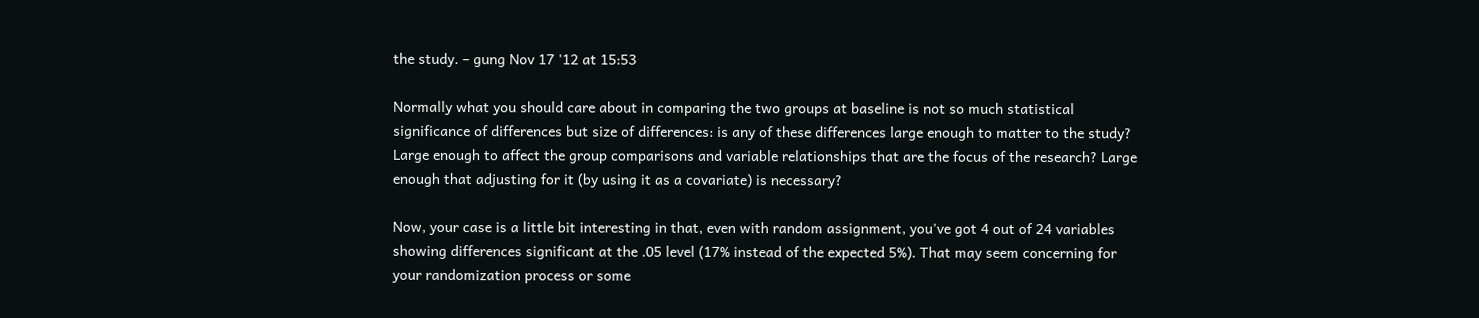the study. – gung Nov 17 '12 at 15:53

Normally what you should care about in comparing the two groups at baseline is not so much statistical significance of differences but size of differences: is any of these differences large enough to matter to the study? Large enough to affect the group comparisons and variable relationships that are the focus of the research? Large enough that adjusting for it (by using it as a covariate) is necessary?

Now, your case is a little bit interesting in that, even with random assignment, you've got 4 out of 24 variables showing differences significant at the .05 level (17% instead of the expected 5%). That may seem concerning for your randomization process or some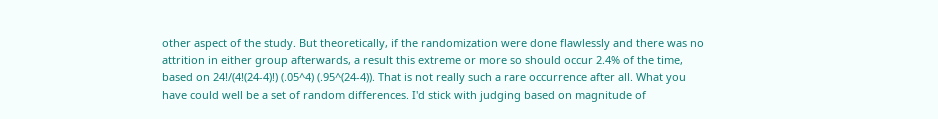other aspect of the study. But theoretically, if the randomization were done flawlessly and there was no attrition in either group afterwards, a result this extreme or more so should occur 2.4% of the time, based on 24!/(4!(24-4)!) (.05^4) (.95^(24-4)). That is not really such a rare occurrence after all. What you have could well be a set of random differences. I'd stick with judging based on magnitude of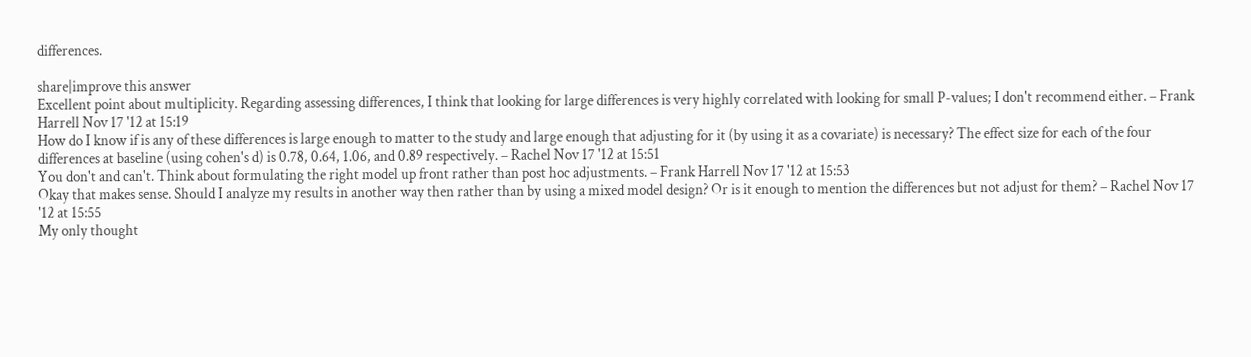differences.

share|improve this answer
Excellent point about multiplicity. Regarding assessing differences, I think that looking for large differences is very highly correlated with looking for small P-values; I don't recommend either. – Frank Harrell Nov 17 '12 at 15:19
How do I know if is any of these differences is large enough to matter to the study and large enough that adjusting for it (by using it as a covariate) is necessary? The effect size for each of the four differences at baseline (using cohen's d) is 0.78, 0.64, 1.06, and 0.89 respectively. – Rachel Nov 17 '12 at 15:51
You don't and can't. Think about formulating the right model up front rather than post hoc adjustments. – Frank Harrell Nov 17 '12 at 15:53
Okay that makes sense. Should I analyze my results in another way then rather than by using a mixed model design? Or is it enough to mention the differences but not adjust for them? – Rachel Nov 17 '12 at 15:55
My only thought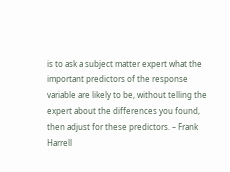is to ask a subject matter expert what the important predictors of the response variable are likely to be, without telling the expert about the differences you found, then adjust for these predictors. – Frank Harrell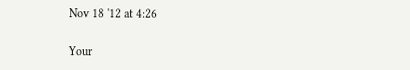Nov 18 '12 at 4:26

Your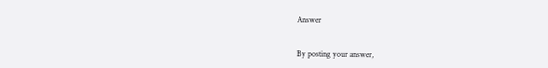Answer


By posting your answer,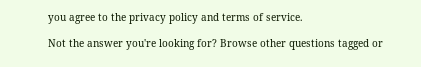you agree to the privacy policy and terms of service.

Not the answer you're looking for? Browse other questions tagged or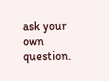ask your own question.